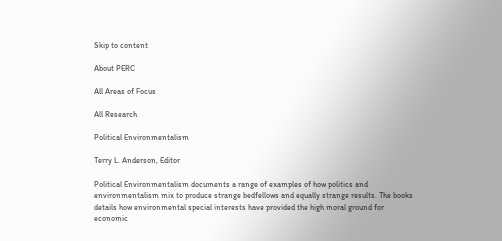Skip to content

About PERC

All Areas of Focus

All Research

Political Environmentalism

Terry L. Anderson, Editor

Political Environmentalism documents a range of examples of how politics and environmentalism mix to produce strange bedfellows and equally strange results. The books details how environmental special interests have provided the high moral ground for economic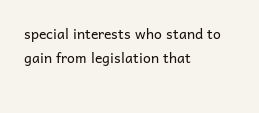special interests who stand to gain from legislation that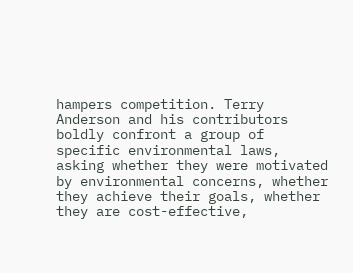hampers competition. Terry Anderson and his contributors boldly confront a group of specific environmental laws, asking whether they were motivated by environmental concerns, whether they achieve their goals, whether they are cost-effective,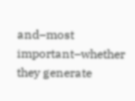and–most important–whether they generate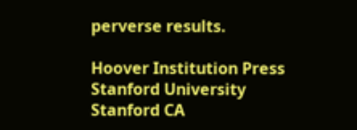perverse results.

Hoover Institution Press
Stanford University
Stanford CA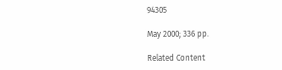94305

May 2000; 336 pp.

Related Content